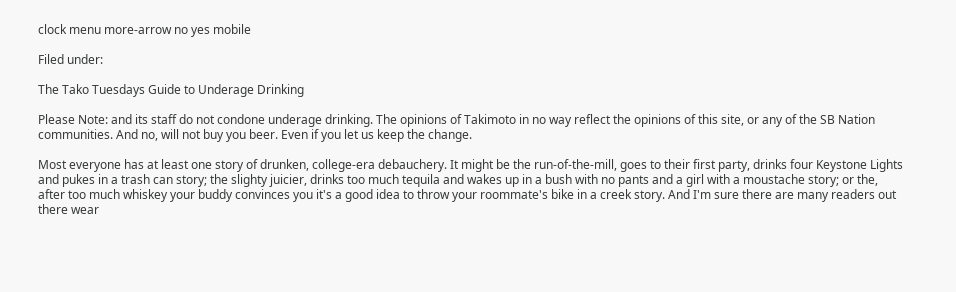clock menu more-arrow no yes mobile

Filed under:

The Tako Tuesdays Guide to Underage Drinking

Please Note: and its staff do not condone underage drinking. The opinions of Takimoto in no way reflect the opinions of this site, or any of the SB Nation communities. And no, will not buy you beer. Even if you let us keep the change.

Most everyone has at least one story of drunken, college-era debauchery. It might be the run-of-the-mill, goes to their first party, drinks four Keystone Lights and pukes in a trash can story; the slighty juicier, drinks too much tequila and wakes up in a bush with no pants and a girl with a moustache story; or the, after too much whiskey your buddy convinces you it's a good idea to throw your roommate's bike in a creek story. And I'm sure there are many readers out there wear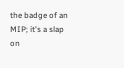the badge of an MIP; it's a slap on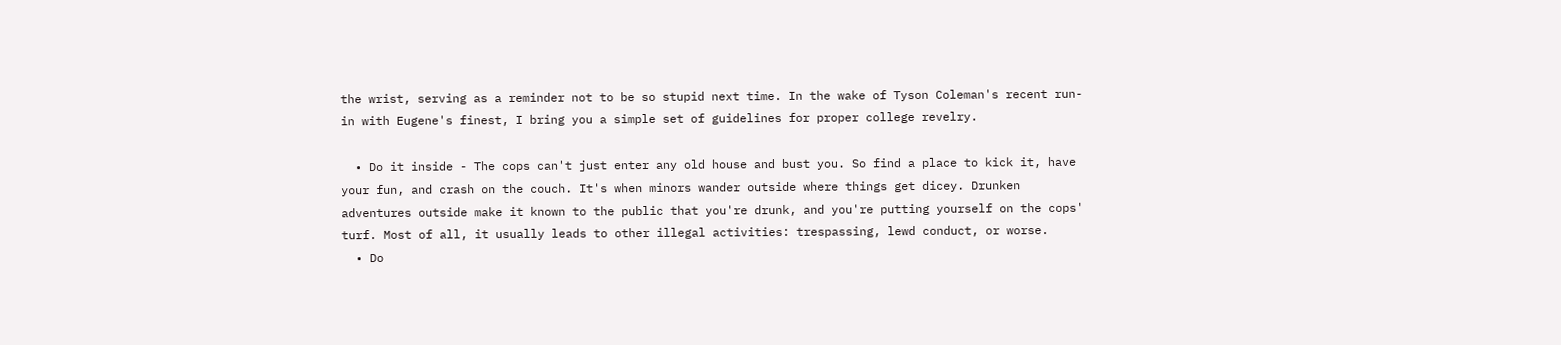the wrist, serving as a reminder not to be so stupid next time. In the wake of Tyson Coleman's recent run-in with Eugene's finest, I bring you a simple set of guidelines for proper college revelry.

  • Do it inside - The cops can't just enter any old house and bust you. So find a place to kick it, have your fun, and crash on the couch. It's when minors wander outside where things get dicey. Drunken adventures outside make it known to the public that you're drunk, and you're putting yourself on the cops' turf. Most of all, it usually leads to other illegal activities: trespassing, lewd conduct, or worse.
  • Do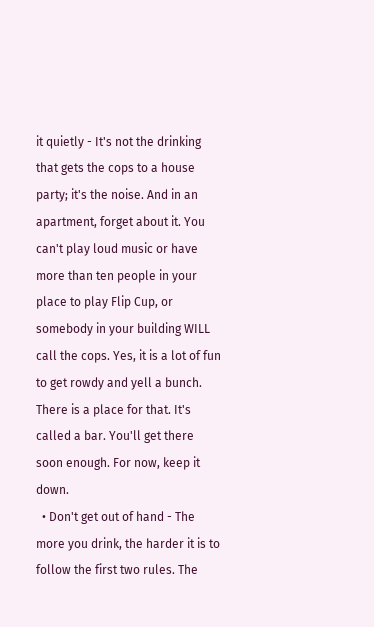it quietly - It's not the drinking that gets the cops to a house party; it's the noise. And in an apartment, forget about it. You can't play loud music or have more than ten people in your place to play Flip Cup, or somebody in your building WILL call the cops. Yes, it is a lot of fun to get rowdy and yell a bunch. There is a place for that. It's called a bar. You'll get there soon enough. For now, keep it down.
  • Don't get out of hand - The more you drink, the harder it is to follow the first two rules. The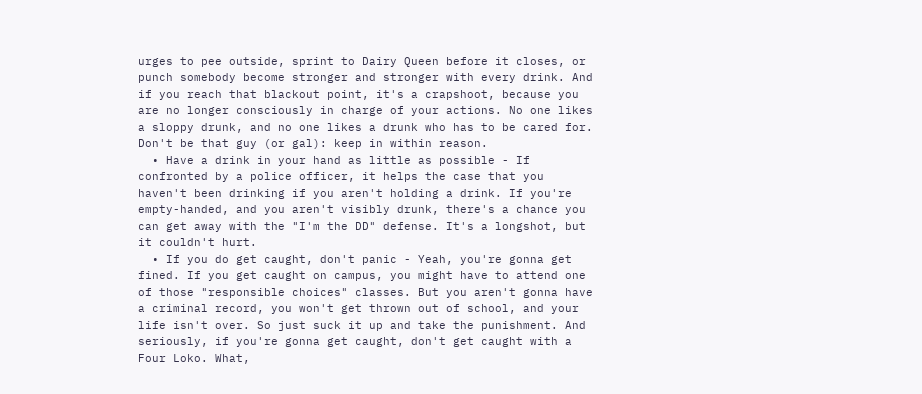urges to pee outside, sprint to Dairy Queen before it closes, or punch somebody become stronger and stronger with every drink. And if you reach that blackout point, it's a crapshoot, because you are no longer consciously in charge of your actions. No one likes a sloppy drunk, and no one likes a drunk who has to be cared for. Don't be that guy (or gal): keep in within reason.
  • Have a drink in your hand as little as possible - If confronted by a police officer, it helps the case that you haven't been drinking if you aren't holding a drink. If you're empty-handed, and you aren't visibly drunk, there's a chance you can get away with the "I'm the DD" defense. It's a longshot, but it couldn't hurt.
  • If you do get caught, don't panic - Yeah, you're gonna get fined. If you get caught on campus, you might have to attend one of those "responsible choices" classes. But you aren't gonna have a criminal record, you won't get thrown out of school, and your life isn't over. So just suck it up and take the punishment. And seriously, if you're gonna get caught, don't get caught with a Four Loko. What,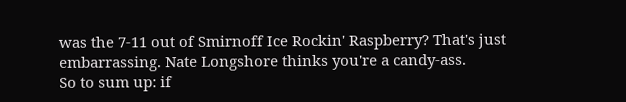was the 7-11 out of Smirnoff Ice Rockin' Raspberry? That's just embarrassing. Nate Longshore thinks you're a candy-ass.
So to sum up: if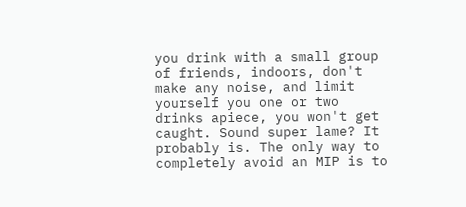you drink with a small group of friends, indoors, don't make any noise, and limit yourself you one or two drinks apiece, you won't get caught. Sound super lame? It probably is. The only way to completely avoid an MIP is to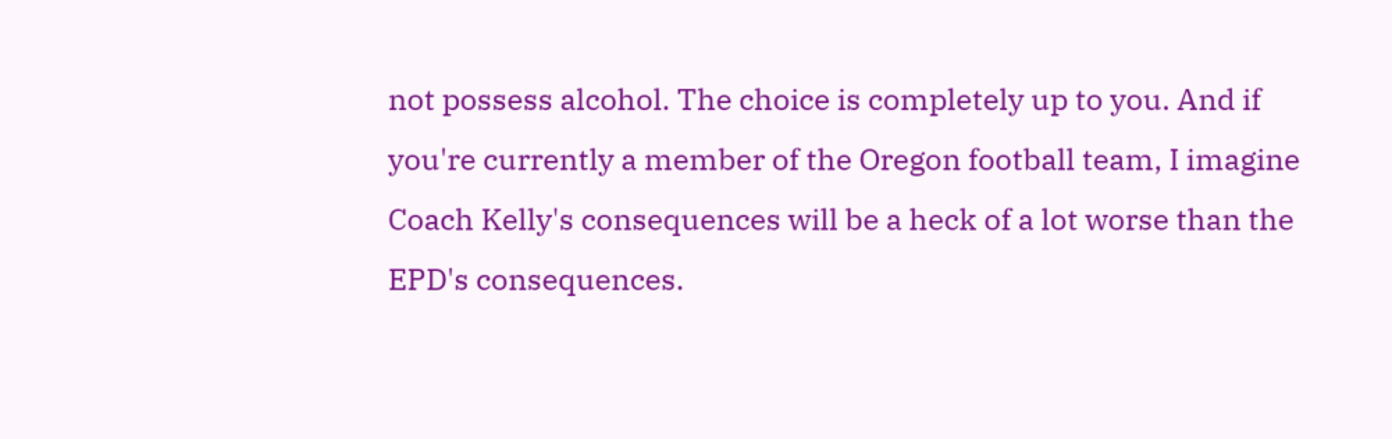not possess alcohol. The choice is completely up to you. And if you're currently a member of the Oregon football team, I imagine Coach Kelly's consequences will be a heck of a lot worse than the EPD's consequences.